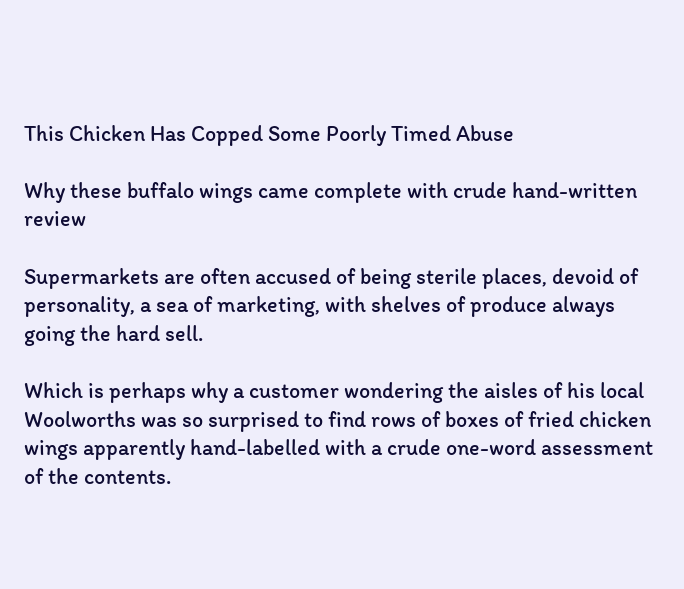This Chicken Has Copped Some Poorly Timed Abuse

Why these buffalo wings came complete with crude hand-written review

Supermarkets are often accused of being sterile places, devoid of personality, a sea of marketing, with shelves of produce always going the hard sell.

Which is perhaps why a customer wondering the aisles of his local Woolworths was so surprised to find rows of boxes of fried chicken wings apparently hand-labelled with a crude one-word assessment of the contents.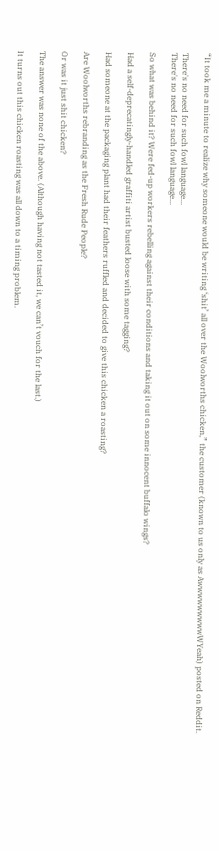“It took me a minute to realize why someone would be writing ‘shit’ all over the Woolworths chicken,” the customer (known to us only as AwwwwwwwwwWYeah) posted on Reddit.

There's no need for such fowl language...
There's no need for such fowl language...

So what was behind it? Were fed-up workers rebelling against their conditions and taking it out on some innocent buffalo wings?

Had a self-deprecatingly-handled graffiti artist busted loose with some tagging?

Had someone at the packaging plant had their feathers ruffled and decided to give this chicken a roasting?

Are Woolworths rebranding as the Fresh Rude People?

Or was it just shit chicken?

The answer was none of the above. (Although having not tasted it, we can’t vouch for the last.)

It turns out this chicken roasting was all down to a timing problem.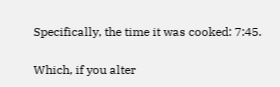Specifically, the time it was cooked: 7:45.

Which, if you alter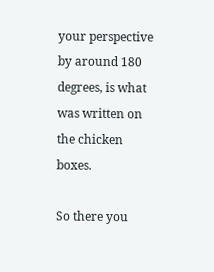your perspective by around 180 degrees, is what was written on the chicken boxes.

So there you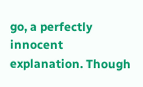go, a perfectly innocent explanation. Though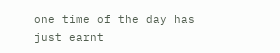one time of the day has just earnt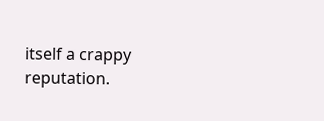itself a crappy reputation.